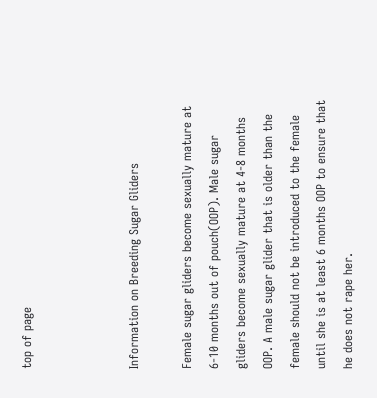top of page



Information on Breeding Sugar Gliders

Female sugar gliders become sexually mature at 6-10 months out of pouch(OOP). Male sugar gliders become sexually mature at 4-8 months OOP. A male sugar glider that is older than the female should not be introduced to the female until she is at least 6 months OOP to ensure that he does not rape her.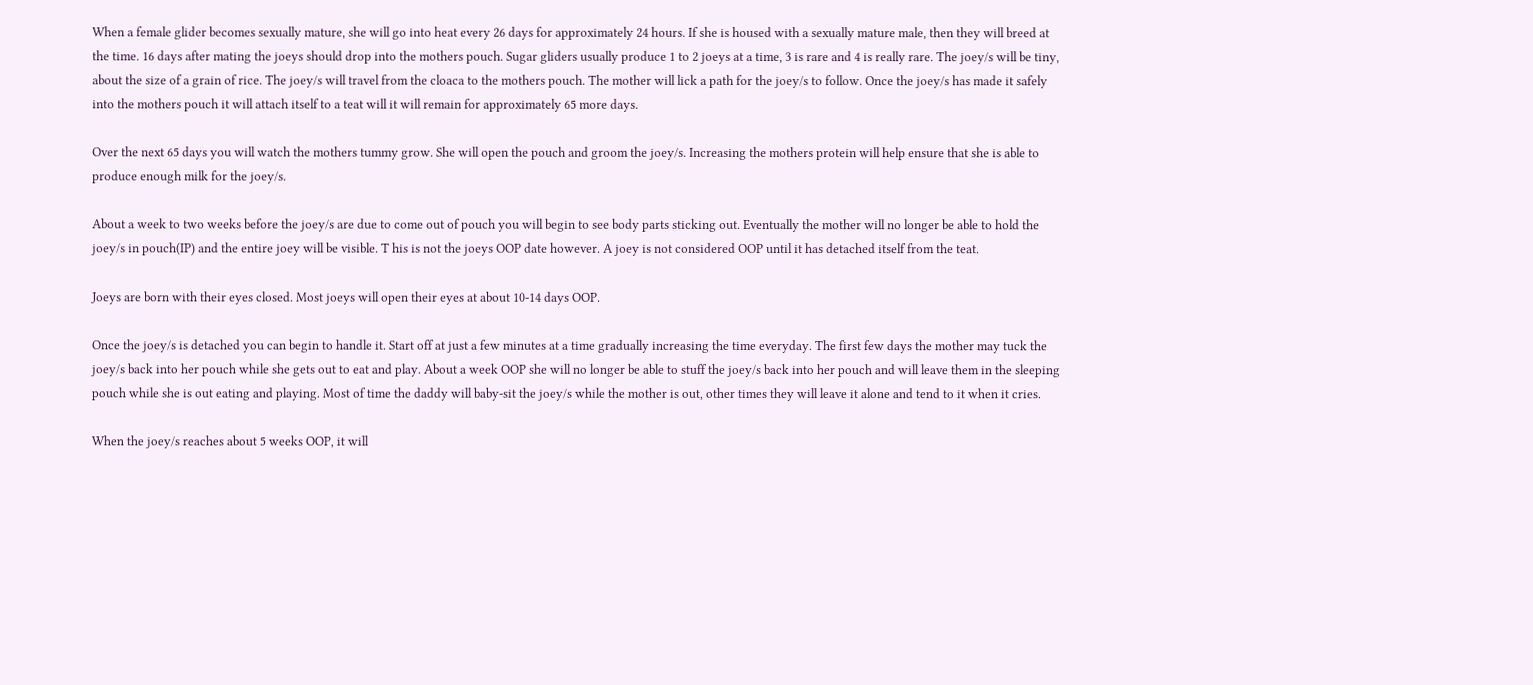When a female glider becomes sexually mature, she will go into heat every 26 days for approximately 24 hours. If she is housed with a sexually mature male, then they will breed at the time. 16 days after mating the joeys should drop into the mothers pouch. Sugar gliders usually produce 1 to 2 joeys at a time, 3 is rare and 4 is really rare. The joey/s will be tiny, about the size of a grain of rice. The joey/s will travel from the cloaca to the mothers pouch. The mother will lick a path for the joey/s to follow. Once the joey/s has made it safely into the mothers pouch it will attach itself to a teat will it will remain for approximately 65 more days.

Over the next 65 days you will watch the mothers tummy grow. She will open the pouch and groom the joey/s. Increasing the mothers protein will help ensure that she is able to produce enough milk for the joey/s.

About a week to two weeks before the joey/s are due to come out of pouch you will begin to see body parts sticking out. Eventually the mother will no longer be able to hold the joey/s in pouch(IP) and the entire joey will be visible. T his is not the joeys OOP date however. A joey is not considered OOP until it has detached itself from the teat.

Joeys are born with their eyes closed. Most joeys will open their eyes at about 10-14 days OOP.

Once the joey/s is detached you can begin to handle it. Start off at just a few minutes at a time gradually increasing the time everyday. The first few days the mother may tuck the joey/s back into her pouch while she gets out to eat and play. About a week OOP she will no longer be able to stuff the joey/s back into her pouch and will leave them in the sleeping pouch while she is out eating and playing. Most of time the daddy will baby-sit the joey/s while the mother is out, other times they will leave it alone and tend to it when it cries.

When the joey/s reaches about 5 weeks OOP, it will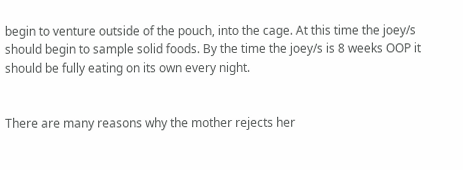begin to venture outside of the pouch, into the cage. At this time the joey/s should begin to sample solid foods. By the time the joey/s is 8 weeks OOP it should be fully eating on its own every night.


There are many reasons why the mother rejects her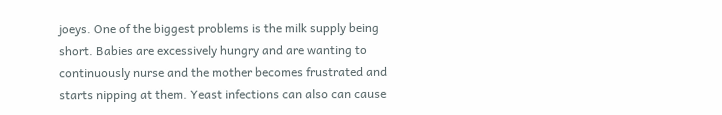joeys. One of the biggest problems is the milk supply being short. Babies are excessively hungry and are wanting to continuously nurse and the mother becomes frustrated and starts nipping at them. Yeast infections can also can cause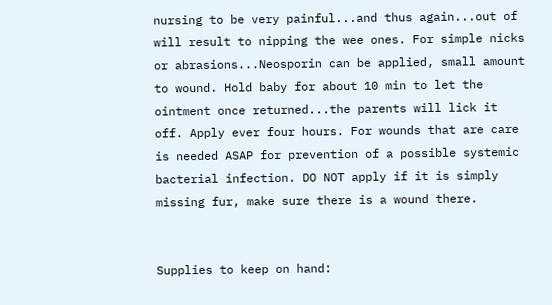nursing to be very painful...and thus again...out of will result to nipping the wee ones. For simple nicks or abrasions...Neosporin can be applied, small amount to wound. Hold baby for about 10 min to let the ointment once returned...the parents will lick it off. Apply ever four hours. For wounds that are care is needed ASAP for prevention of a possible systemic bacterial infection. DO NOT apply if it is simply missing fur, make sure there is a wound there.


Supplies to keep on hand: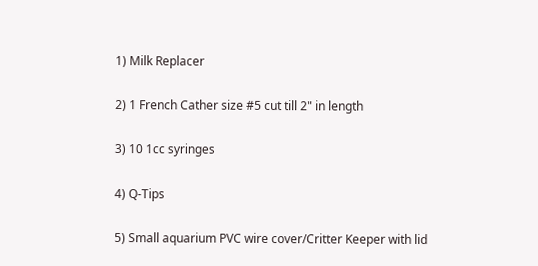1) Milk Replacer

2) 1 French Cather size #5 cut till 2" in length

3) 10 1cc syringes

4) Q-Tips

5) Small aquarium PVC wire cover/Critter Keeper with lid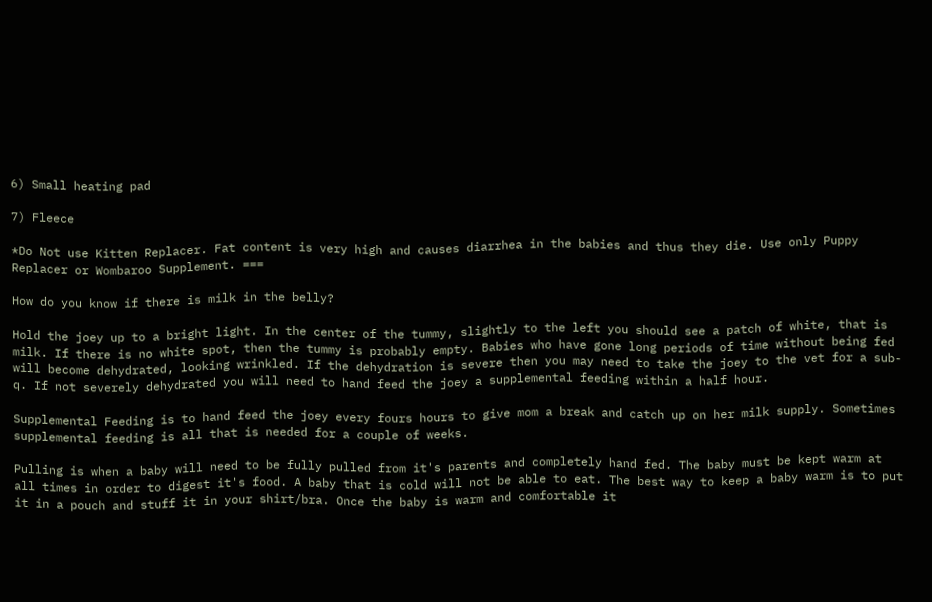6) Small heating pad

7) Fleece

*Do Not use Kitten Replacer. Fat content is very high and causes diarrhea in the babies and thus they die. Use only Puppy Replacer or Wombaroo Supplement. ===

How do you know if there is milk in the belly?

Hold the joey up to a bright light. In the center of the tummy, slightly to the left you should see a patch of white, that is milk. If there is no white spot, then the tummy is probably empty. Babies who have gone long periods of time without being fed will become dehydrated, looking wrinkled. If the dehydration is severe then you may need to take the joey to the vet for a sub-q. If not severely dehydrated you will need to hand feed the joey a supplemental feeding within a half hour.

Supplemental Feeding is to hand feed the joey every fours hours to give mom a break and catch up on her milk supply. Sometimes supplemental feeding is all that is needed for a couple of weeks.

Pulling is when a baby will need to be fully pulled from it's parents and completely hand fed. The baby must be kept warm at all times in order to digest it's food. A baby that is cold will not be able to eat. The best way to keep a baby warm is to put it in a pouch and stuff it in your shirt/bra. Once the baby is warm and comfortable it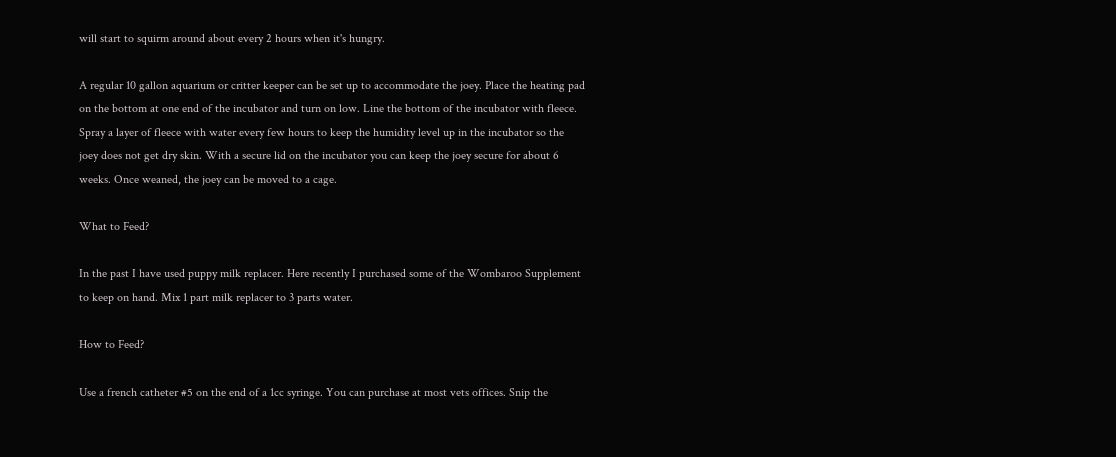will start to squirm around about every 2 hours when it's hungry.

A regular 10 gallon aquarium or critter keeper can be set up to accommodate the joey. Place the heating pad on the bottom at one end of the incubator and turn on low. Line the bottom of the incubator with fleece. Spray a layer of fleece with water every few hours to keep the humidity level up in the incubator so the joey does not get dry skin. With a secure lid on the incubator you can keep the joey secure for about 6 weeks. Once weaned, the joey can be moved to a cage.

What to Feed?

In the past I have used puppy milk replacer. Here recently I purchased some of the Wombaroo Supplement to keep on hand. Mix 1 part milk replacer to 3 parts water.

How to Feed?

Use a french catheter #5 on the end of a 1cc syringe. You can purchase at most vets offices. Snip the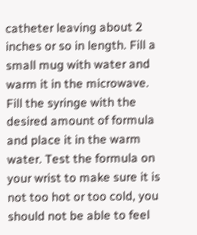catheter leaving about 2 inches or so in length. Fill a small mug with water and warm it in the microwave. Fill the syringe with the desired amount of formula and place it in the warm water. Test the formula on your wrist to make sure it is not too hot or too cold, you should not be able to feel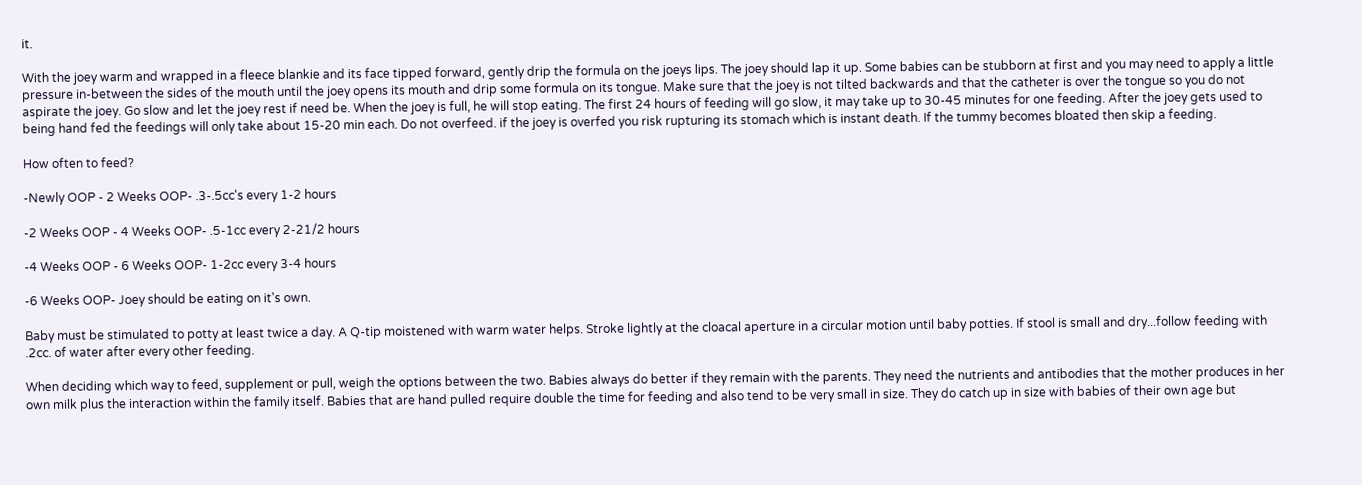it.

With the joey warm and wrapped in a fleece blankie and its face tipped forward, gently drip the formula on the joeys lips. The joey should lap it up. Some babies can be stubborn at first and you may need to apply a little pressure in-between the sides of the mouth until the joey opens its mouth and drip some formula on its tongue. Make sure that the joey is not tilted backwards and that the catheter is over the tongue so you do not aspirate the joey. Go slow and let the joey rest if need be. When the joey is full, he will stop eating. The first 24 hours of feeding will go slow, it may take up to 30-45 minutes for one feeding. After the joey gets used to being hand fed the feedings will only take about 15-20 min each. Do not overfeed. if the joey is overfed you risk rupturing its stomach which is instant death. If the tummy becomes bloated then skip a feeding.

How often to feed?

-Newly OOP - 2 Weeks OOP- .3-.5cc's every 1-2 hours

-2 Weeks OOP - 4 Weeks OOP- .5-1cc every 2-21/2 hours

-4 Weeks OOP - 6 Weeks OOP- 1-2cc every 3-4 hours

-6 Weeks OOP- Joey should be eating on it's own.

Baby must be stimulated to potty at least twice a day. A Q-tip moistened with warm water helps. Stroke lightly at the cloacal aperture in a circular motion until baby potties. If stool is small and dry...follow feeding with .2cc. of water after every other feeding.

When deciding which way to feed, supplement or pull, weigh the options between the two. Babies always do better if they remain with the parents. They need the nutrients and antibodies that the mother produces in her own milk plus the interaction within the family itself. Babies that are hand pulled require double the time for feeding and also tend to be very small in size. They do catch up in size with babies of their own age but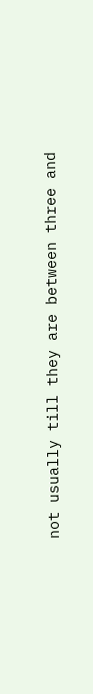not usually till they are between three and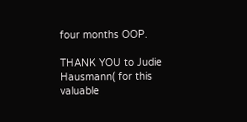four months OOP.

THANK YOU to Judie Hausmann( for this valuable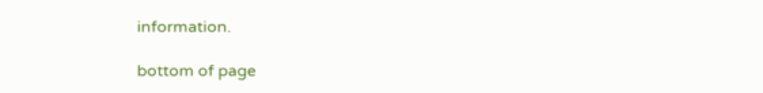information.

bottom of page